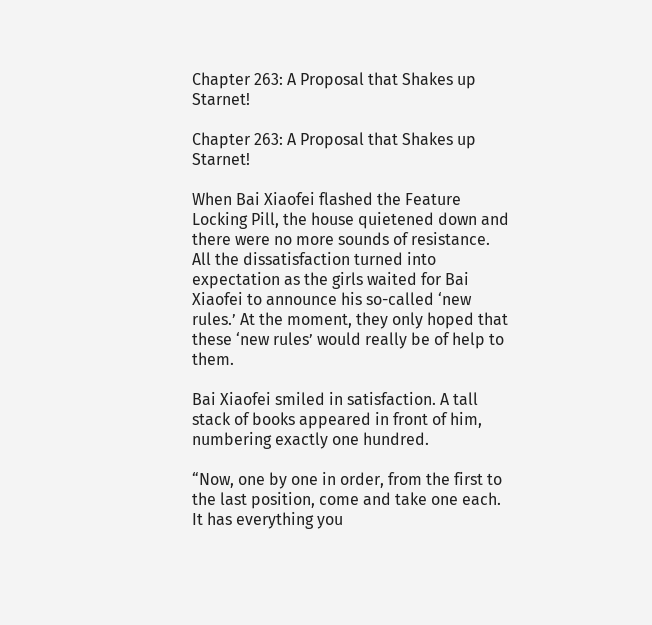Chapter 263: A Proposal that Shakes up Starnet!

Chapter 263: A Proposal that Shakes up Starnet!

When Bai Xiaofei flashed the Feature Locking Pill, the house quietened down and there were no more sounds of resistance. All the dissatisfaction turned into expectation as the girls waited for Bai Xiaofei to announce his so-called ‘new rules.’ At the moment, they only hoped that these ‘new rules’ would really be of help to them.

Bai Xiaofei smiled in satisfaction. A tall stack of books appeared in front of him, numbering exactly one hundred.

“Now, one by one in order, from the first to the last position, come and take one each. It has everything you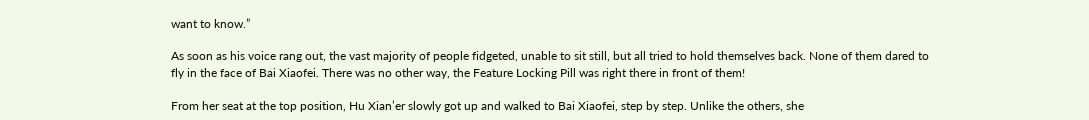want to know.”

As soon as his voice rang out, the vast majority of people fidgeted, unable to sit still, but all tried to hold themselves back. None of them dared to fly in the face of Bai Xiaofei. There was no other way, the Feature Locking Pill was right there in front of them!

From her seat at the top position, Hu Xian’er slowly got up and walked to Bai Xiaofei, step by step. Unlike the others, she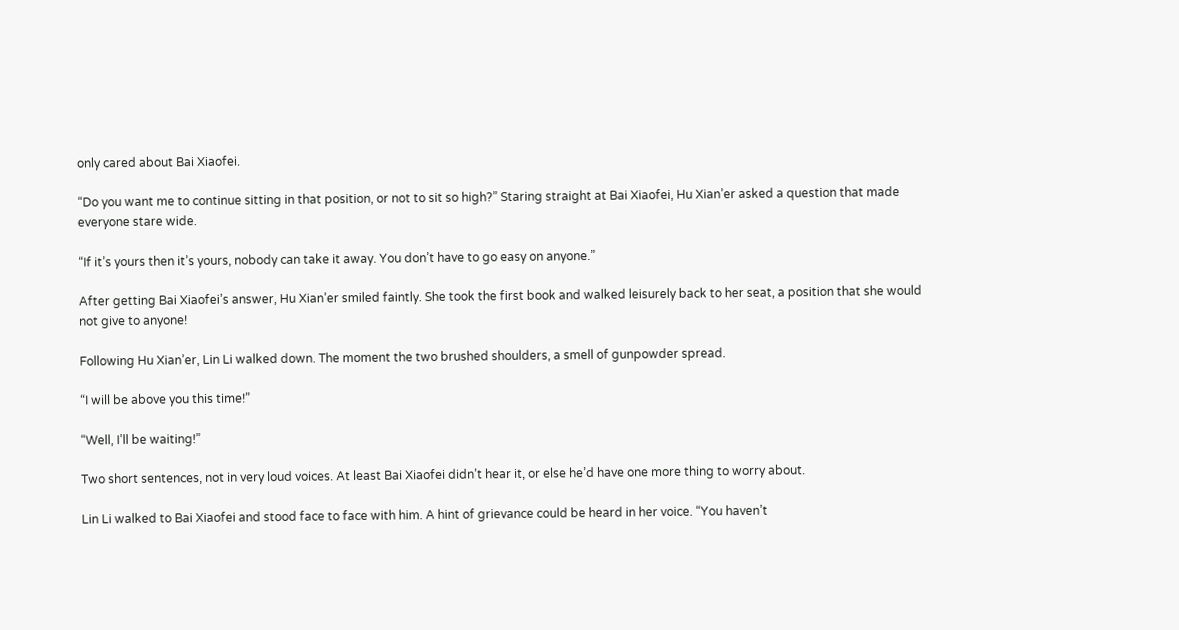only cared about Bai Xiaofei.

“Do you want me to continue sitting in that position, or not to sit so high?” Staring straight at Bai Xiaofei, Hu Xian’er asked a question that made everyone stare wide.

“If it’s yours then it’s yours, nobody can take it away. You don’t have to go easy on anyone.”

After getting Bai Xiaofei’s answer, Hu Xian’er smiled faintly. She took the first book and walked leisurely back to her seat, a position that she would not give to anyone!

Following Hu Xian’er, Lin Li walked down. The moment the two brushed shoulders, a smell of gunpowder spread.

“I will be above you this time!”

“Well, I’ll be waiting!”

Two short sentences, not in very loud voices. At least Bai Xiaofei didn’t hear it, or else he’d have one more thing to worry about.

Lin Li walked to Bai Xiaofei and stood face to face with him. A hint of grievance could be heard in her voice. “You haven’t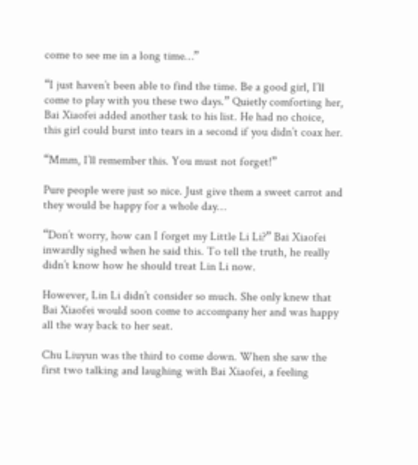come to see me in a long time…”

“I just haven’t been able to find the time. Be a good girl, I’ll come to play with you these two days.” Quietly comforting her, Bai Xiaofei added another task to his list. He had no choice, this girl could burst into tears in a second if you didn’t coax her.

“Mmm, I’ll remember this. You must not forget!”

Pure people were just so nice. Just give them a sweet carrot and they would be happy for a whole day…

“Don’t worry, how can I forget my Little Li Li?” Bai Xiaofei inwardly sighed when he said this. To tell the truth, he really didn’t know how he should treat Lin Li now.

However, Lin Li didn’t consider so much. She only knew that Bai Xiaofei would soon come to accompany her and was happy all the way back to her seat.

Chu Liuyun was the third to come down. When she saw the first two talking and laughing with Bai Xiaofei, a feeling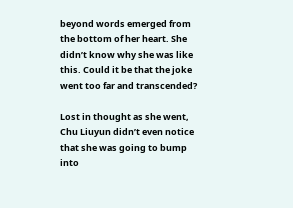beyond words emerged from the bottom of her heart. She didn’t know why she was like this. Could it be that the joke went too far and transcended?

Lost in thought as she went, Chu Liuyun didn’t even notice that she was going to bump into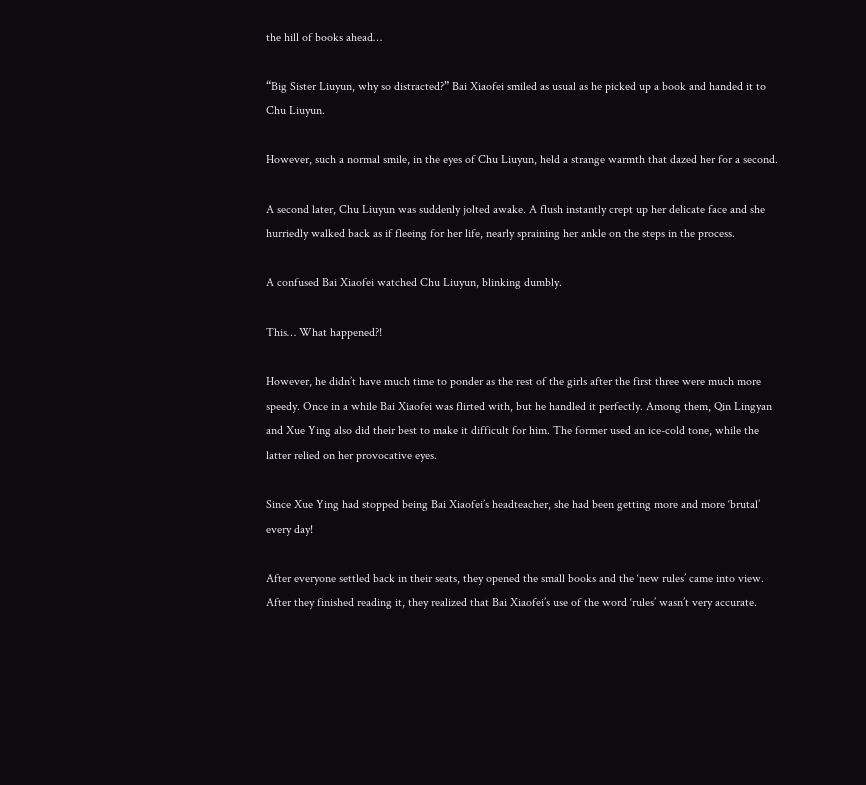the hill of books ahead…

“Big Sister Liuyun, why so distracted?” Bai Xiaofei smiled as usual as he picked up a book and handed it to Chu Liuyun.

However, such a normal smile, in the eyes of Chu Liuyun, held a strange warmth that dazed her for a second.

A second later, Chu Liuyun was suddenly jolted awake. A flush instantly crept up her delicate face and she hurriedly walked back as if fleeing for her life, nearly spraining her ankle on the steps in the process.

A confused Bai Xiaofei watched Chu Liuyun, blinking dumbly.

This… What happened?!

However, he didn’t have much time to ponder as the rest of the girls after the first three were much more speedy. Once in a while Bai Xiaofei was flirted with, but he handled it perfectly. Among them, Qin Lingyan and Xue Ying also did their best to make it difficult for him. The former used an ice-cold tone, while the latter relied on her provocative eyes.

Since Xue Ying had stopped being Bai Xiaofei’s headteacher, she had been getting more and more ‘brutal’ every day!

After everyone settled back in their seats, they opened the small books and the ‘new rules’ came into view. After they finished reading it, they realized that Bai Xiaofei’s use of the word ‘rules’ wasn’t very accurate.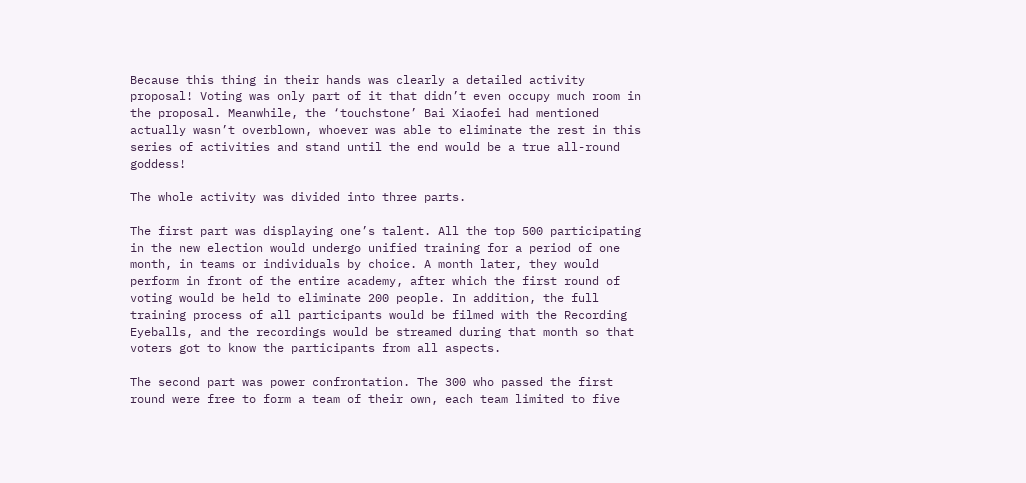Because this thing in their hands was clearly a detailed activity proposal! Voting was only part of it that didn’t even occupy much room in the proposal. Meanwhile, the ‘touchstone’ Bai Xiaofei had mentioned actually wasn’t overblown, whoever was able to eliminate the rest in this series of activities and stand until the end would be a true all-round goddess!

The whole activity was divided into three parts.

The first part was displaying one’s talent. All the top 500 participating in the new election would undergo unified training for a period of one month, in teams or individuals by choice. A month later, they would perform in front of the entire academy, after which the first round of voting would be held to eliminate 200 people. In addition, the full training process of all participants would be filmed with the Recording Eyeballs, and the recordings would be streamed during that month so that voters got to know the participants from all aspects.

The second part was power confrontation. The 300 who passed the first round were free to form a team of their own, each team limited to five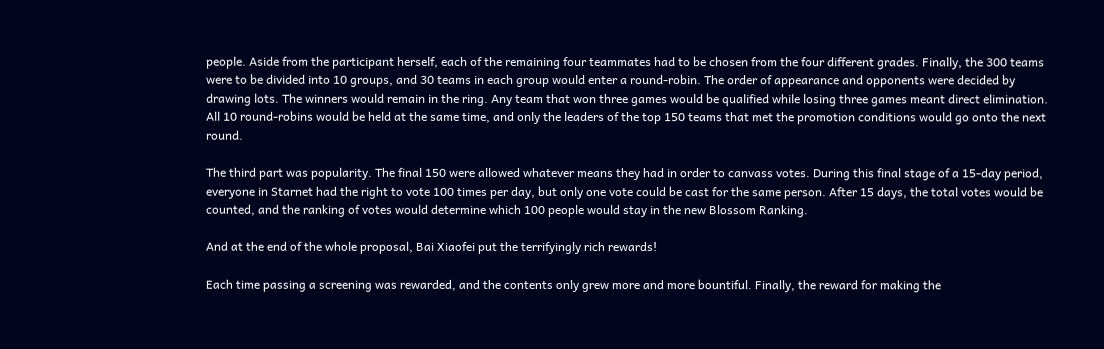people. Aside from the participant herself, each of the remaining four teammates had to be chosen from the four different grades. Finally, the 300 teams were to be divided into 10 groups, and 30 teams in each group would enter a round-robin. The order of appearance and opponents were decided by drawing lots. The winners would remain in the ring. Any team that won three games would be qualified while losing three games meant direct elimination. All 10 round-robins would be held at the same time, and only the leaders of the top 150 teams that met the promotion conditions would go onto the next round.

The third part was popularity. The final 150 were allowed whatever means they had in order to canvass votes. During this final stage of a 15-day period, everyone in Starnet had the right to vote 100 times per day, but only one vote could be cast for the same person. After 15 days, the total votes would be counted, and the ranking of votes would determine which 100 people would stay in the new Blossom Ranking.

And at the end of the whole proposal, Bai Xiaofei put the terrifyingly rich rewards!

Each time passing a screening was rewarded, and the contents only grew more and more bountiful. Finally, the reward for making the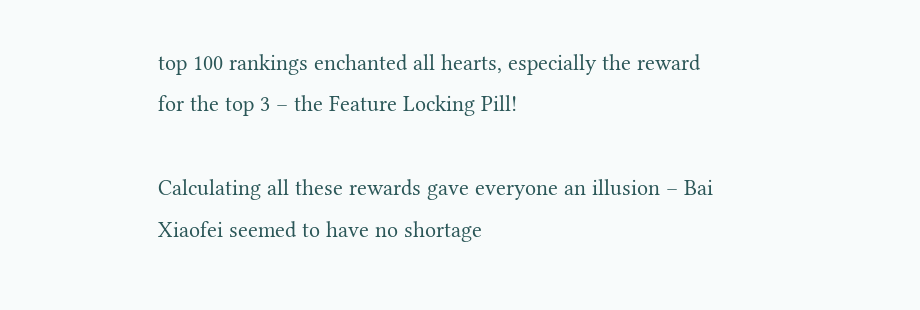top 100 rankings enchanted all hearts, especially the reward for the top 3 – the Feature Locking Pill!

Calculating all these rewards gave everyone an illusion – Bai Xiaofei seemed to have no shortage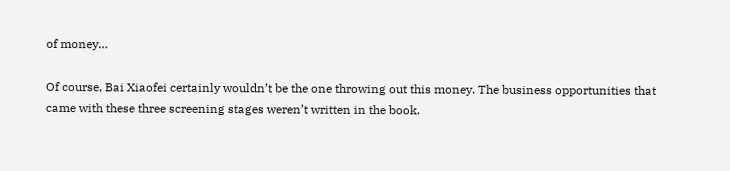of money…

Of course, Bai Xiaofei certainly wouldn’t be the one throwing out this money. The business opportunities that came with these three screening stages weren’t written in the book.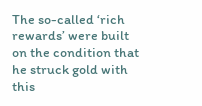The so-called ‘rich rewards’ were built on the condition that he struck gold with this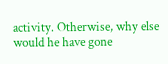activity. Otherwise, why else would he have gone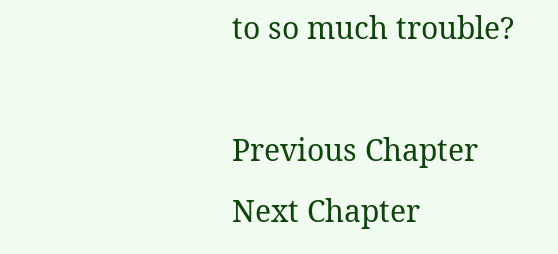to so much trouble?

Previous Chapter Next Chapter